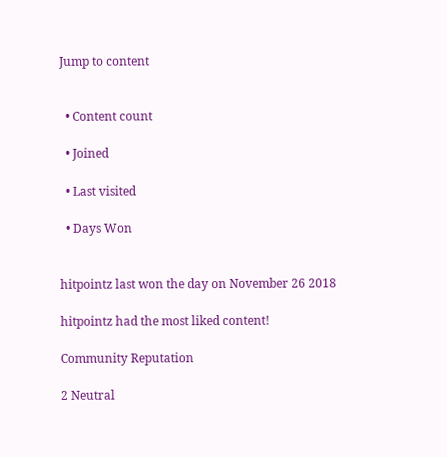Jump to content


  • Content count

  • Joined

  • Last visited

  • Days Won


hitpointz last won the day on November 26 2018

hitpointz had the most liked content!

Community Reputation

2 Neutral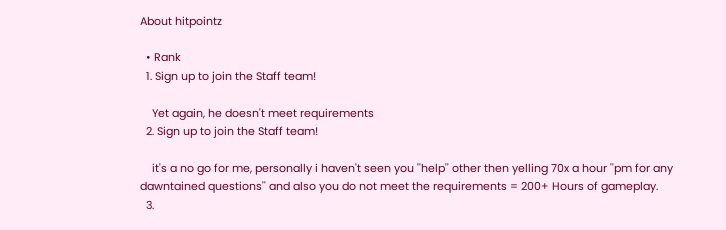About hitpointz

  • Rank
  1. Sign up to join the Staff team!

    Yet again, he doesn't meet requirements
  2. Sign up to join the Staff team!

    it's a no go for me, personally i haven't seen you ''help'' other then yelling 70x a hour ''pm for any dawntained questions'' and also you do not meet the requirements = 200+ Hours of gameplay.
  3.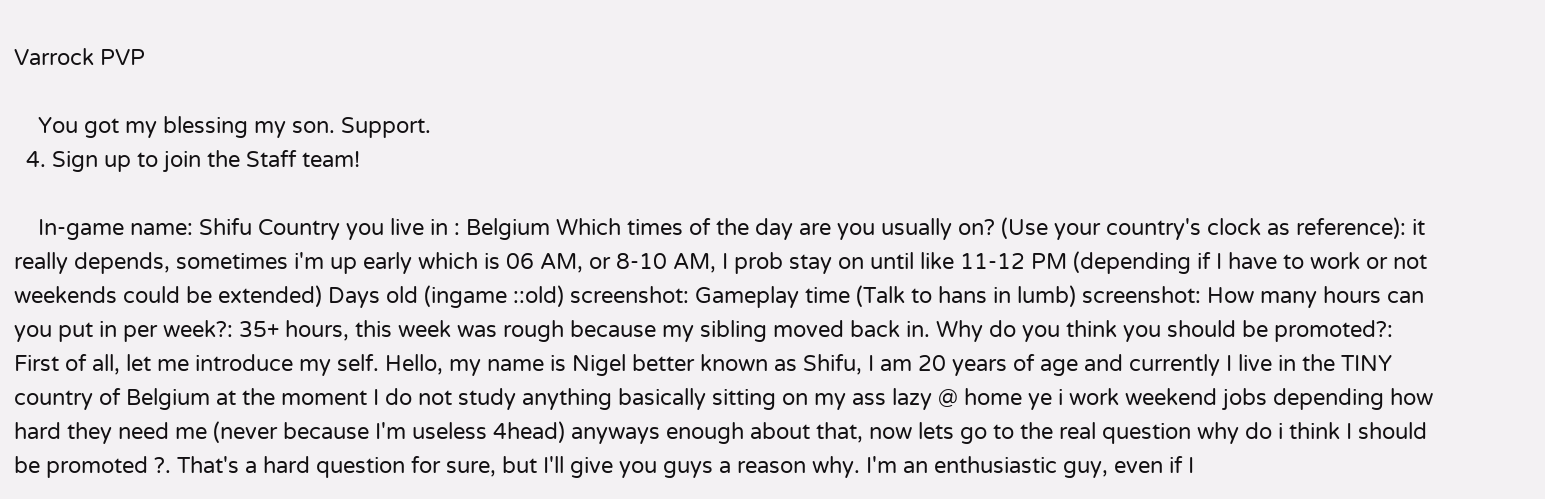Varrock PVP

    You got my blessing my son. Support.
  4. Sign up to join the Staff team!

    In-game name: Shifu Country you live in : Belgium Which times of the day are you usually on? (Use your country's clock as reference): it really depends, sometimes i'm up early which is 06 AM, or 8-10 AM, I prob stay on until like 11-12 PM (depending if I have to work or not weekends could be extended) Days old (ingame ::old) screenshot: Gameplay time (Talk to hans in lumb) screenshot: How many hours can you put in per week?: 35+ hours, this week was rough because my sibling moved back in. Why do you think you should be promoted?: First of all, let me introduce my self. Hello, my name is Nigel better known as Shifu, I am 20 years of age and currently I live in the TINY country of Belgium at the moment I do not study anything basically sitting on my ass lazy @ home ye i work weekend jobs depending how hard they need me (never because I'm useless 4head) anyways enough about that, now lets go to the real question why do i think I should be promoted ?. That's a hard question for sure, but I'll give you guys a reason why. I'm an enthusiastic guy, even if I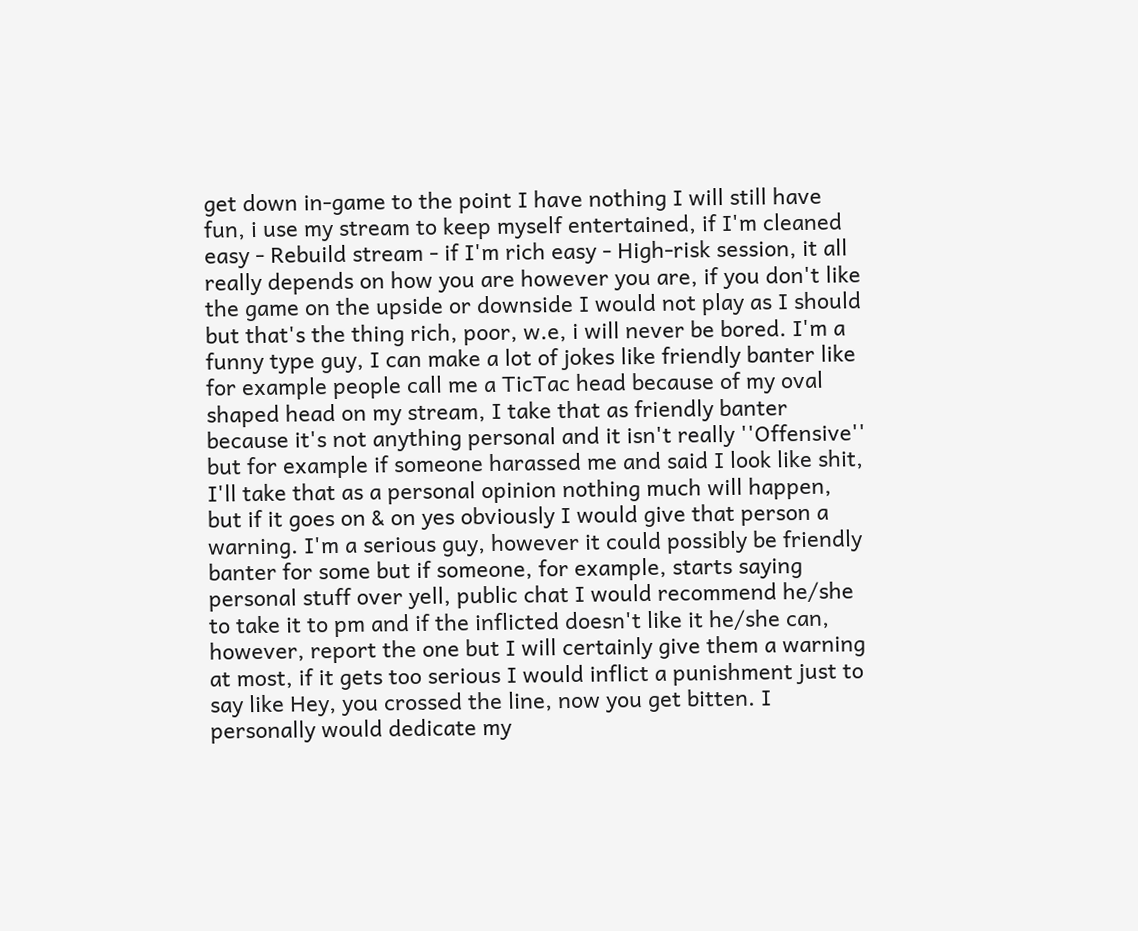get down in-game to the point I have nothing I will still have fun, i use my stream to keep myself entertained, if I'm cleaned easy - Rebuild stream - if I'm rich easy - High-risk session, it all really depends on how you are however you are, if you don't like the game on the upside or downside I would not play as I should but that's the thing rich, poor, w.e, i will never be bored. I'm a funny type guy, I can make a lot of jokes like friendly banter like for example people call me a TicTac head because of my oval shaped head on my stream, I take that as friendly banter because it's not anything personal and it isn't really ''Offensive'' but for example if someone harassed me and said I look like shit, I'll take that as a personal opinion nothing much will happen, but if it goes on & on yes obviously I would give that person a warning. I'm a serious guy, however it could possibly be friendly banter for some but if someone, for example, starts saying personal stuff over yell, public chat I would recommend he/she to take it to pm and if the inflicted doesn't like it he/she can, however, report the one but I will certainly give them a warning at most, if it gets too serious I would inflict a punishment just to say like Hey, you crossed the line, now you get bitten. I personally would dedicate my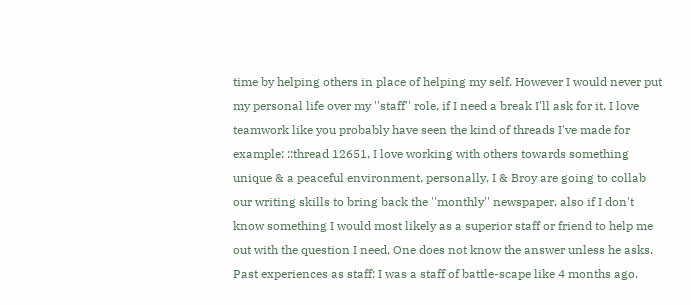time by helping others in place of helping my self. However I would never put my personal life over my ''staff'' role, if I need a break I'll ask for it. I love teamwork like you probably have seen the kind of threads I've made for example: ::thread 12651, I love working with others towards something unique & a peaceful environment, personally, I & Broy are going to collab our writing skills to bring back the ''monthly'' newspaper, also if I don't know something I would most likely as a superior staff or friend to help me out with the question I need, One does not know the answer unless he asks. Past experiences as staff: I was a staff of battle-scape like 4 months ago.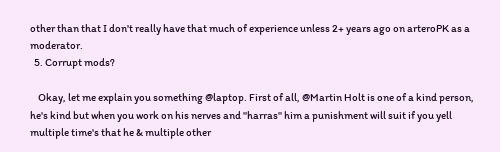other than that I don't really have that much of experience unless 2+ years ago on arteroPK as a moderator.
  5. Corrupt mods?

    Okay, let me explain you something @laptop. First of all, @Martin Holt is one of a kind person, he's kind but when you work on his nerves and ''harras'' him a punishment will suit if you yell multiple time's that he & multiple other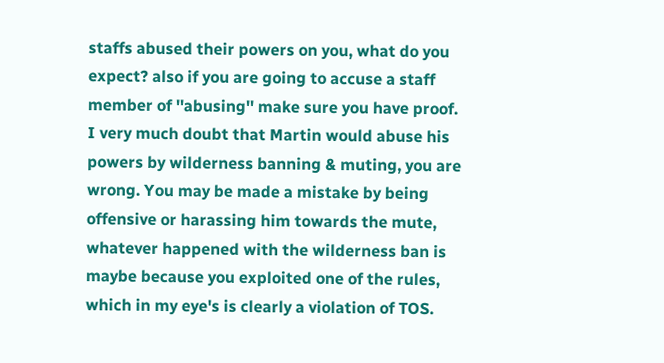staffs abused their powers on you, what do you expect? also if you are going to accuse a staff member of ''abusing'' make sure you have proof. I very much doubt that Martin would abuse his powers by wilderness banning & muting, you are wrong. You may be made a mistake by being offensive or harassing him towards the mute, whatever happened with the wilderness ban is maybe because you exploited one of the rules, which in my eye's is clearly a violation of TOS.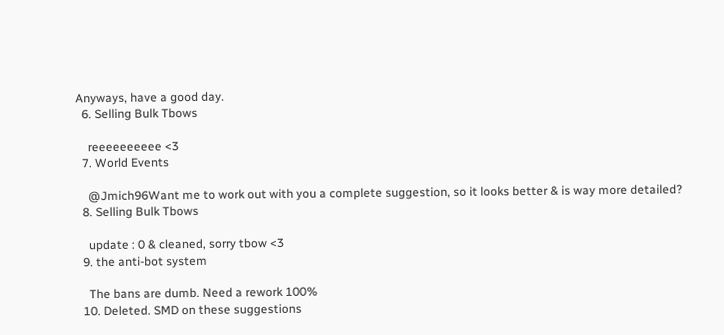Anyways, have a good day.
  6. Selling Bulk Tbows

    reeeeeeeeee <3
  7. World Events

    @Jmich96Want me to work out with you a complete suggestion, so it looks better & is way more detailed?
  8. Selling Bulk Tbows

    update : 0 & cleaned, sorry tbow <3
  9. the anti-bot system

    The bans are dumb. Need a rework 100%
  10. Deleted. SMD on these suggestions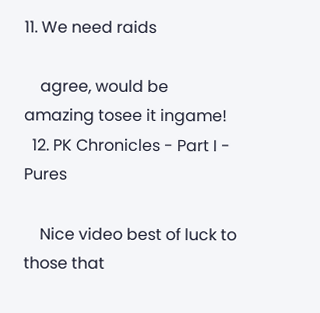11. We need raids

    agree, would be amazing tosee it ingame!
  12. PK Chronicles - Part I - Pures

    Nice video best of luck to those that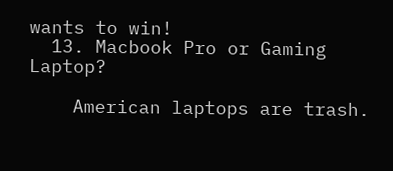wants to win!
  13. Macbook Pro or Gaming Laptop?

    American laptops are trash.